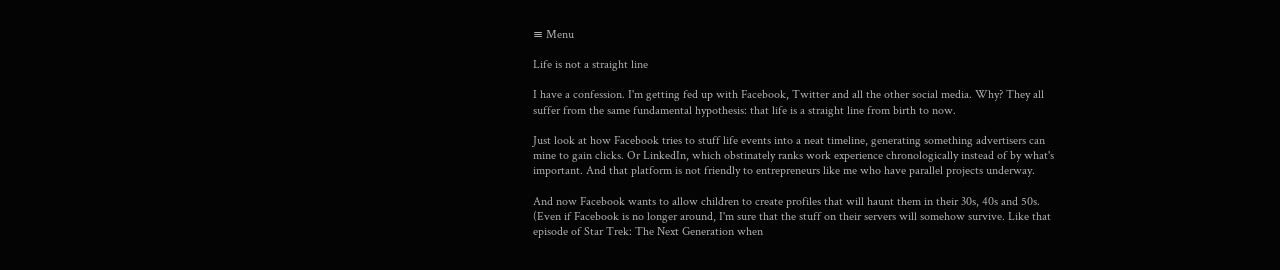≡ Menu

Life is not a straight line

I have a confession. I'm getting fed up with Facebook, Twitter and all the other social media. Why? They all suffer from the same fundamental hypothesis: that life is a straight line from birth to now.

Just look at how Facebook tries to stuff life events into a neat timeline, generating something advertisers can mine to gain clicks. Or LinkedIn, which obstinately ranks work experience chronologically instead of by what's important. And that platform is not friendly to entrepreneurs like me who have parallel projects underway.

And now Facebook wants to allow children to create profiles that will haunt them in their 30s, 40s and 50s. (Even if Facebook is no longer around, I'm sure that the stuff on their servers will somehow survive. Like that episode of Star Trek: The Next Generation when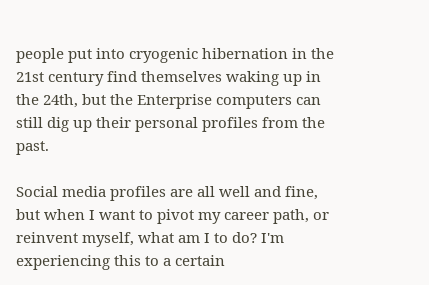people put into cryogenic hibernation in the 21st century find themselves waking up in the 24th, but the Enterprise computers can still dig up their personal profiles from the past.

Social media profiles are all well and fine, but when I want to pivot my career path, or reinvent myself, what am I to do? I'm experiencing this to a certain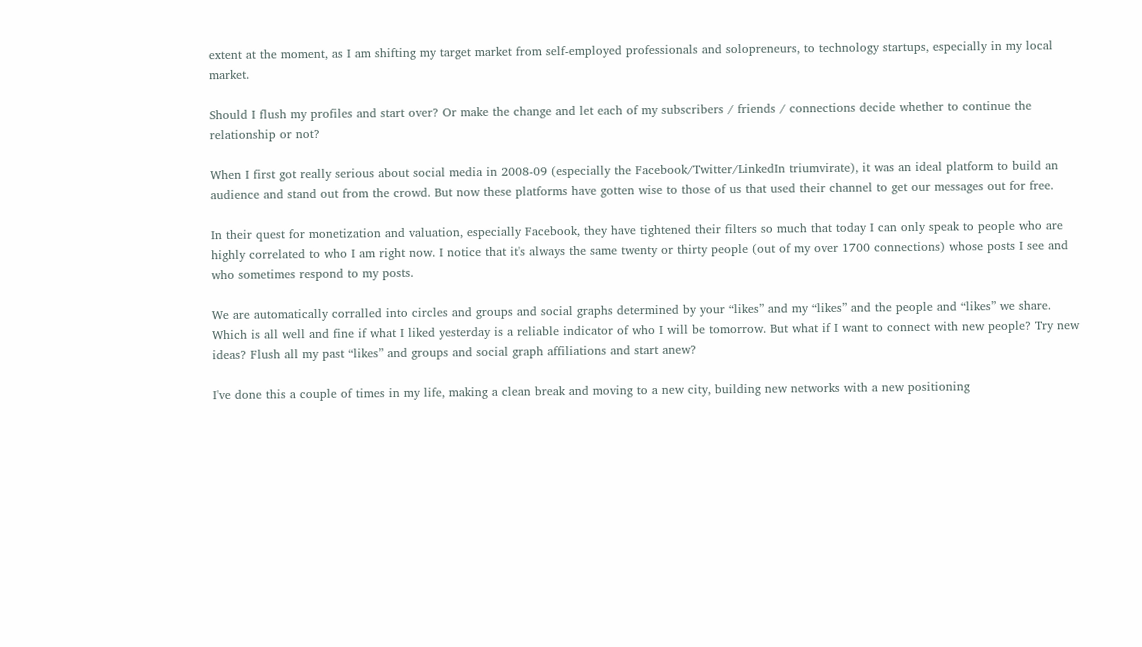extent at the moment, as I am shifting my target market from self-employed professionals and solopreneurs, to technology startups, especially in my local market.

Should I flush my profiles and start over? Or make the change and let each of my subscribers / friends / connections decide whether to continue the relationship or not?

When I first got really serious about social media in 2008-09 (especially the Facebook/Twitter/LinkedIn triumvirate), it was an ideal platform to build an audience and stand out from the crowd. But now these platforms have gotten wise to those of us that used their channel to get our messages out for free.

In their quest for monetization and valuation, especially Facebook, they have tightened their filters so much that today I can only speak to people who are highly correlated to who I am right now. I notice that it's always the same twenty or thirty people (out of my over 1700 connections) whose posts I see and who sometimes respond to my posts.

We are automatically corralled into circles and groups and social graphs determined by your “likes” and my “likes” and the people and “likes” we share. Which is all well and fine if what I liked yesterday is a reliable indicator of who I will be tomorrow. But what if I want to connect with new people? Try new ideas? Flush all my past “likes” and groups and social graph affiliations and start anew?

I've done this a couple of times in my life, making a clean break and moving to a new city, building new networks with a new positioning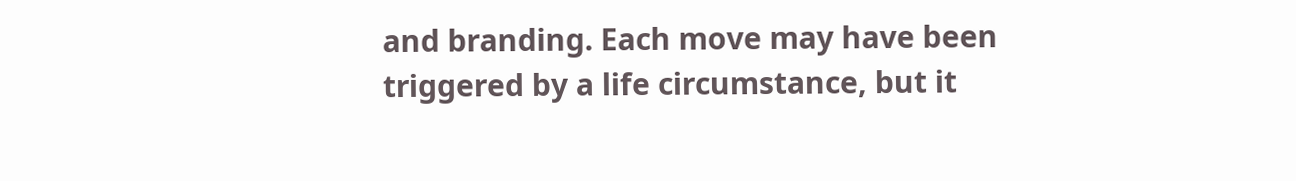and branding. Each move may have been triggered by a life circumstance, but it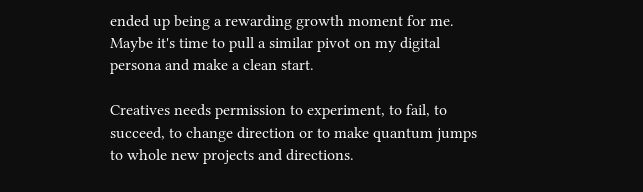ended up being a rewarding growth moment for me. Maybe it's time to pull a similar pivot on my digital persona and make a clean start.

Creatives needs permission to experiment, to fail, to succeed, to change direction or to make quantum jumps to whole new projects and directions.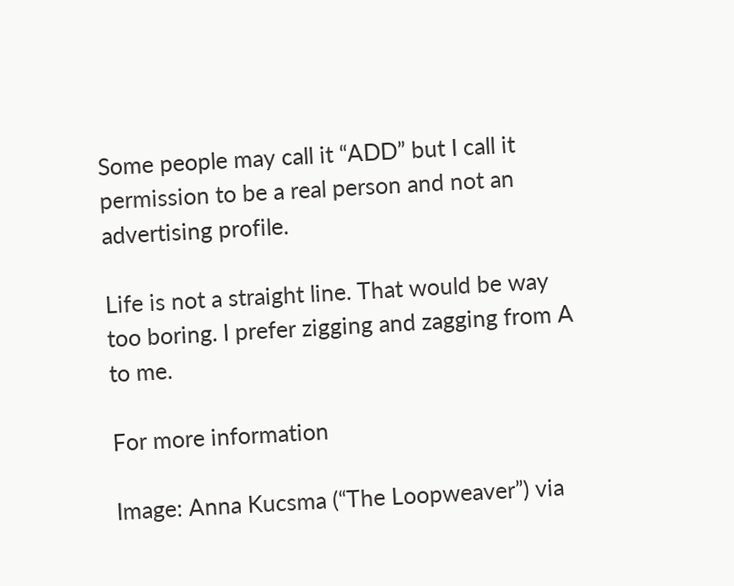Some people may call it “ADD” but I call it permission to be a real person and not an advertising profile.

Life is not a straight line. That would be way too boring. I prefer zigging and zagging from A to me.

For more information

Image: Anna Kucsma (“The Loopweaver”) via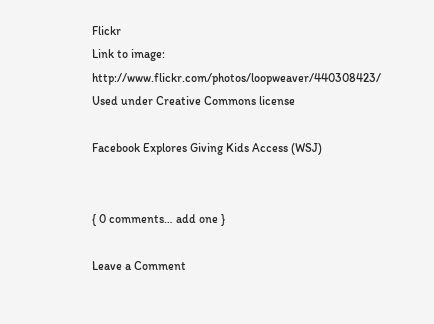Flickr
Link to image: http://www.flickr.com/photos/loopweaver/440308423/
Used under Creative Commons license

Facebook Explores Giving Kids Access (WSJ)


{ 0 comments… add one }

Leave a Comment